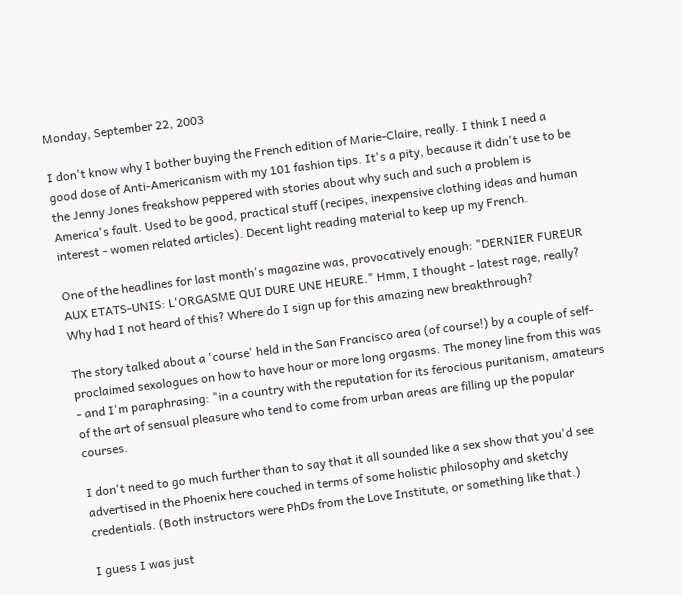Monday, September 22, 2003

I don't know why I bother buying the French edition of Marie-Claire, really. I think I need a good dose of Anti-Americanism with my 101 fashion tips. It's a pity, because it didn't use to be the Jenny Jones freakshow peppered with stories about why such and such a problem is America's fault. Used to be good, practical stuff (recipes, inexpensive clothing ideas and human interest - women related articles). Decent light reading material to keep up my French.

One of the headlines for last month's magazine was, provocatively enough: "DERNIER FUREUR AUX ETATS-UNIS: L'ORGASME QUI DURE UNE HEURE." Hmm, I thought - latest rage, really? Why had I not heard of this? Where do I sign up for this amazing new breakthrough?

The story talked about a 'course' held in the San Francisco area (of course!) by a couple of self-proclaimed sexologues on how to have hour or more long orgasms. The money line from this was - and I'm paraphrasing: "in a country with the reputation for its ferocious puritanism, amateurs of the art of sensual pleasure who tend to come from urban areas are filling up the popular courses.

I don't need to go much further than to say that it all sounded like a sex show that you'd see advertised in the Phoenix here couched in terms of some holistic philosophy and sketchy credentials. (Both instructors were PhDs from the Love Institute, or something like that.)

I guess I was just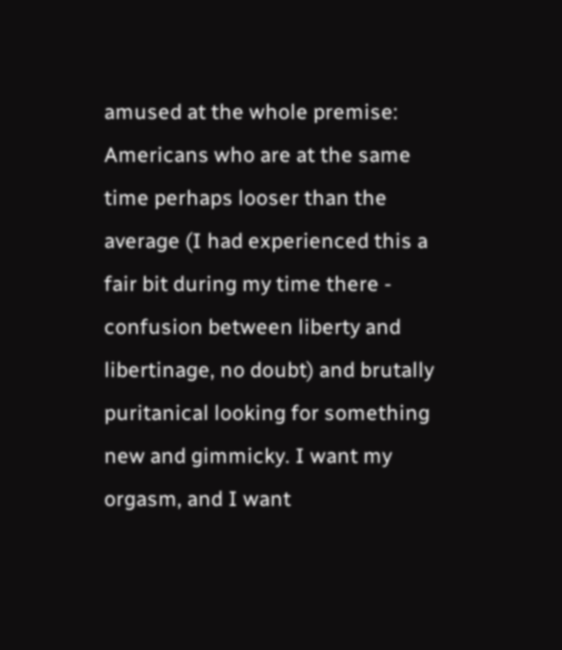amused at the whole premise: Americans who are at the same time perhaps looser than the average (I had experienced this a fair bit during my time there - confusion between liberty and libertinage, no doubt) and brutally puritanical looking for something new and gimmicky. I want my orgasm, and I want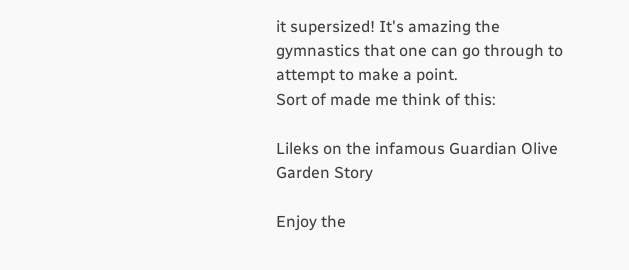it supersized! It's amazing the gymnastics that one can go through to attempt to make a point.
Sort of made me think of this:

Lileks on the infamous Guardian Olive Garden Story

Enjoy the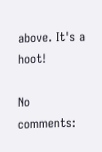above. It's a hoot!

No comments: